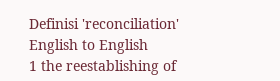Definisi 'reconciliation'
English to English
1 the reestablishing of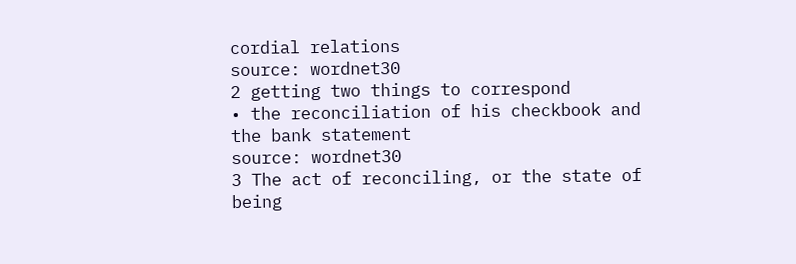cordial relations
source: wordnet30
2 getting two things to correspond
• the reconciliation of his checkbook and the bank statement
source: wordnet30
3 The act of reconciling, or the state of being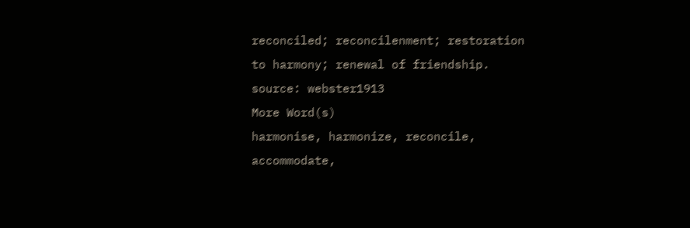reconciled; reconcilenment; restoration to harmony; renewal of friendship.
source: webster1913
More Word(s)
harmonise, harmonize, reconcile, accommodate,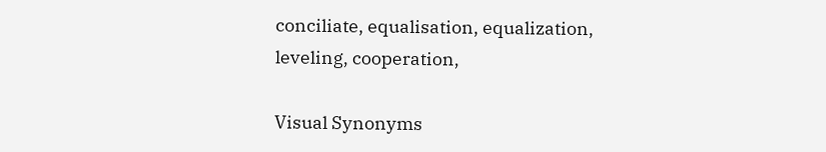conciliate, equalisation, equalization, leveling, cooperation,

Visual Synonyms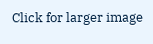Click for larger image